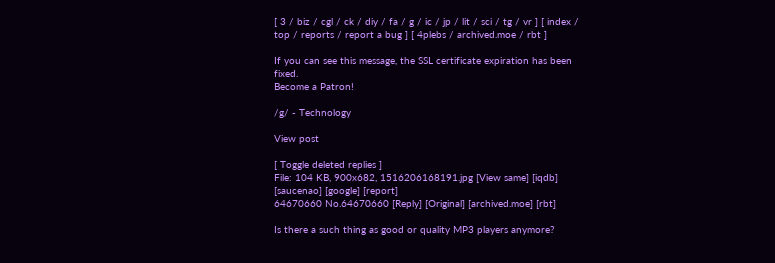[ 3 / biz / cgl / ck / diy / fa / g / ic / jp / lit / sci / tg / vr ] [ index / top / reports / report a bug ] [ 4plebs / archived.moe / rbt ]

If you can see this message, the SSL certificate expiration has been fixed.
Become a Patron!

/g/ - Technology

View post

[ Toggle deleted replies ]
File: 104 KB, 900x682, 1516206168191.jpg [View same] [iqdb] [saucenao] [google] [report]
64670660 No.64670660 [Reply] [Original] [archived.moe] [rbt]

Is there a such thing as good or quality MP3 players anymore?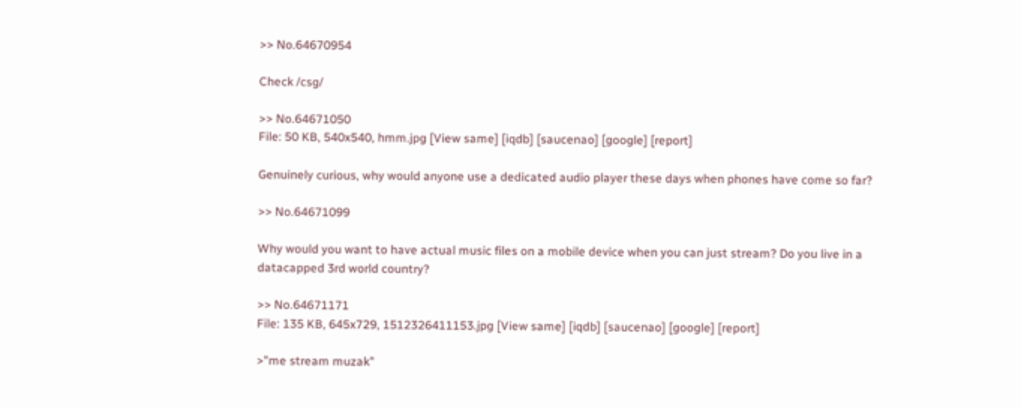>> No.64670954

Check /csg/

>> No.64671050
File: 50 KB, 540x540, hmm.jpg [View same] [iqdb] [saucenao] [google] [report]

Genuinely curious, why would anyone use a dedicated audio player these days when phones have come so far?

>> No.64671099

Why would you want to have actual music files on a mobile device when you can just stream? Do you live in a datacapped 3rd world country?

>> No.64671171
File: 135 KB, 645x729, 1512326411153.jpg [View same] [iqdb] [saucenao] [google] [report]

>"me stream muzak"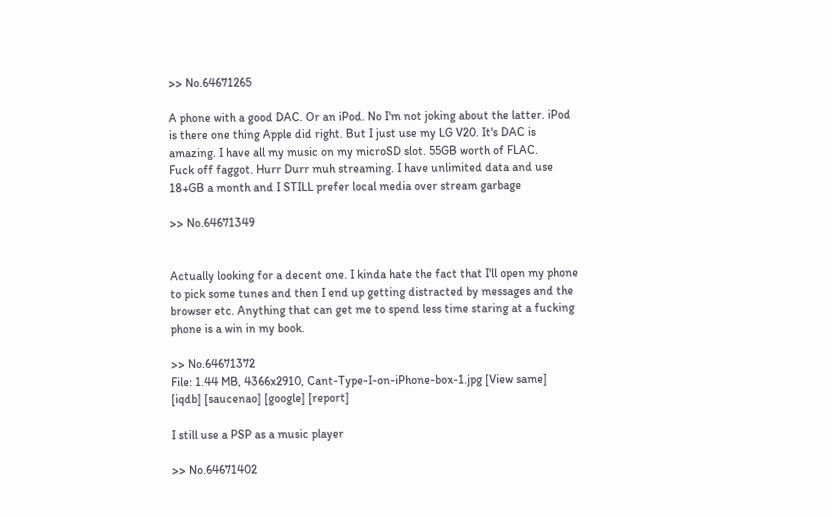>> No.64671265

A phone with a good DAC. Or an iPod. No I'm not joking about the latter. iPod is there one thing Apple did right. But I just use my LG V20. It's DAC is amazing. I have all my music on my microSD slot. 55GB worth of FLAC.
Fuck off faggot. Hurr Durr muh streaming. I have unlimited data and use 18+GB a month and I STILL prefer local media over stream garbage

>> No.64671349


Actually looking for a decent one. I kinda hate the fact that I'll open my phone to pick some tunes and then I end up getting distracted by messages and the browser etc. Anything that can get me to spend less time staring at a fucking phone is a win in my book.

>> No.64671372
File: 1.44 MB, 4366x2910, Cant-Type-I-on-iPhone-box-1.jpg [View same] [iqdb] [saucenao] [google] [report]

I still use a PSP as a music player

>> No.64671402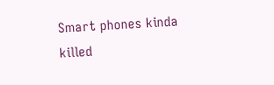Smart phones kinda killed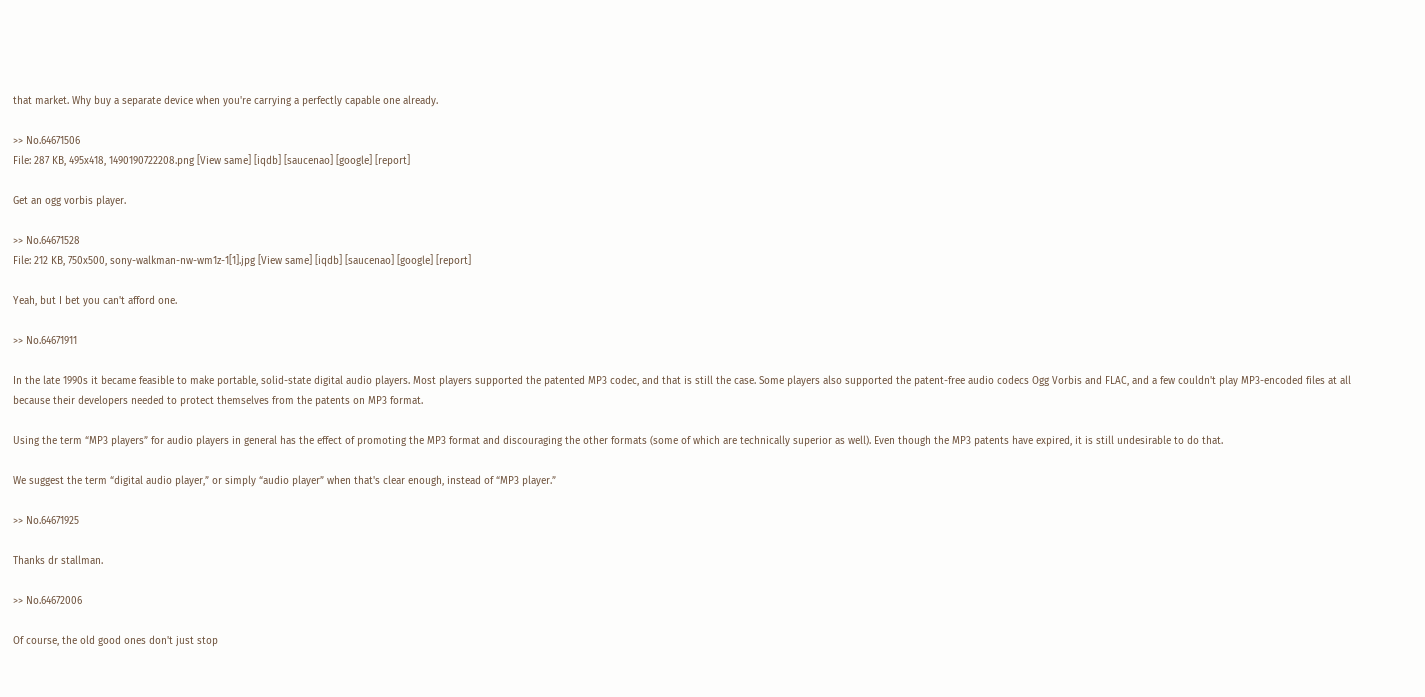that market. Why buy a separate device when you're carrying a perfectly capable one already.

>> No.64671506
File: 287 KB, 495x418, 1490190722208.png [View same] [iqdb] [saucenao] [google] [report]

Get an ogg vorbis player.

>> No.64671528
File: 212 KB, 750x500, sony-walkman-nw-wm1z-1[1].jpg [View same] [iqdb] [saucenao] [google] [report]

Yeah, but I bet you can't afford one.

>> No.64671911

In the late 1990s it became feasible to make portable, solid-state digital audio players. Most players supported the patented MP3 codec, and that is still the case. Some players also supported the patent-free audio codecs Ogg Vorbis and FLAC, and a few couldn't play MP3-encoded files at all because their developers needed to protect themselves from the patents on MP3 format.

Using the term “MP3 players” for audio players in general has the effect of promoting the MP3 format and discouraging the other formats (some of which are technically superior as well). Even though the MP3 patents have expired, it is still undesirable to do that.

We suggest the term “digital audio player,” or simply “audio player” when that's clear enough, instead of “MP3 player.”

>> No.64671925

Thanks dr stallman.

>> No.64672006

Of course, the old good ones don't just stop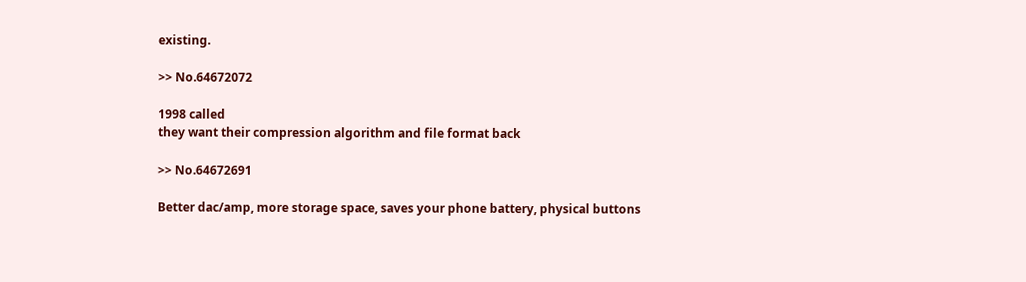existing.

>> No.64672072

1998 called
they want their compression algorithm and file format back

>> No.64672691

Better dac/amp, more storage space, saves your phone battery, physical buttons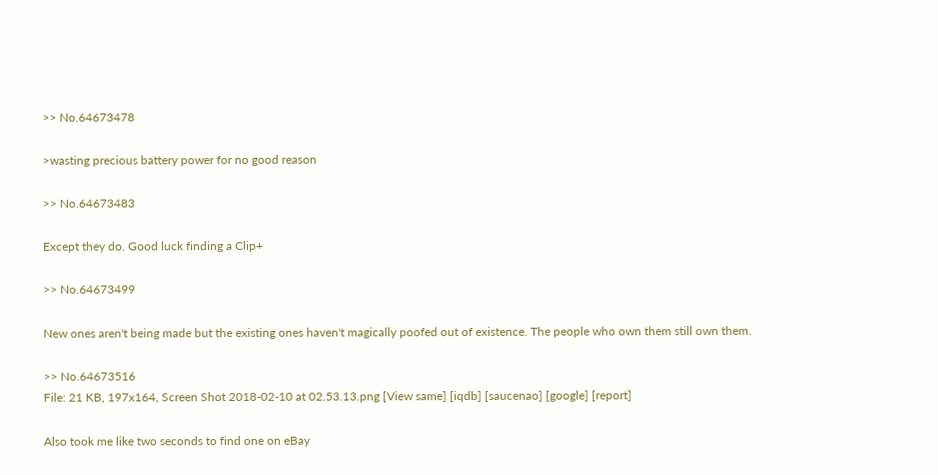>> No.64673478

>wasting precious battery power for no good reason

>> No.64673483

Except they do. Good luck finding a Clip+

>> No.64673499

New ones aren't being made but the existing ones haven't magically poofed out of existence. The people who own them still own them.

>> No.64673516
File: 21 KB, 197x164, Screen Shot 2018-02-10 at 02.53.13.png [View same] [iqdb] [saucenao] [google] [report]

Also took me like two seconds to find one on eBay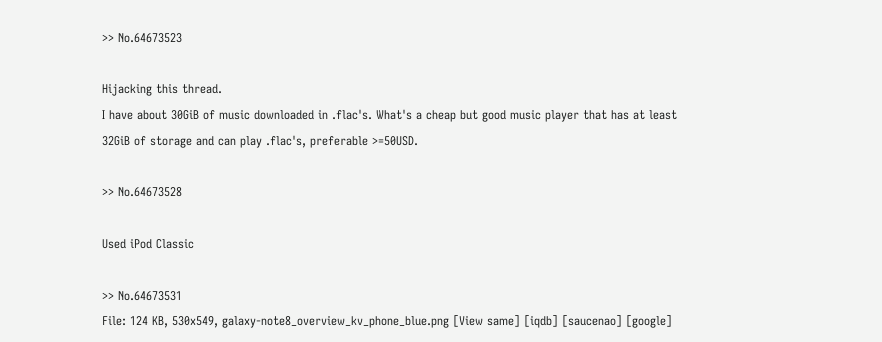>> No.64673523

Hijacking this thread.
I have about 30GiB of music downloaded in .flac's. What's a cheap but good music player that has at least 32GiB of storage and can play .flac's, preferable >=50USD.

>> No.64673528

Used iPod Classic

>> No.64673531
File: 124 KB, 530x549, galaxy-note8_overview_kv_phone_blue.png [View same] [iqdb] [saucenao] [google]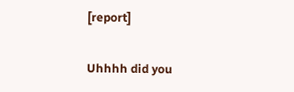[report]

Uhhhh did you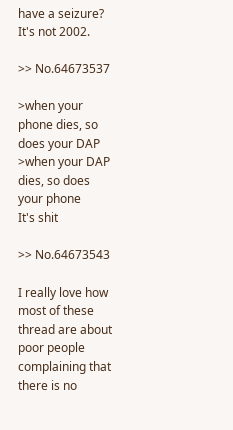have a seizure? It's not 2002.

>> No.64673537

>when your phone dies, so does your DAP
>when your DAP dies, so does your phone
It's shit

>> No.64673543

I really love how most of these thread are about poor people complaining that there is no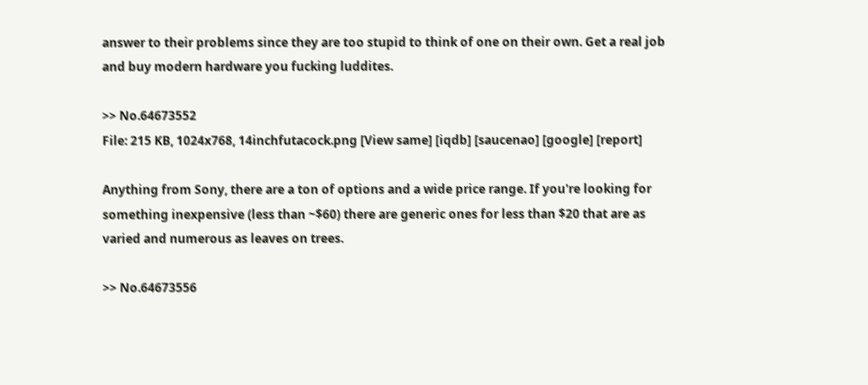answer to their problems since they are too stupid to think of one on their own. Get a real job and buy modern hardware you fucking luddites.

>> No.64673552
File: 215 KB, 1024x768, 14inchfutacock.png [View same] [iqdb] [saucenao] [google] [report]

Anything from Sony, there are a ton of options and a wide price range. If you're looking for something inexpensive (less than ~$60) there are generic ones for less than $20 that are as varied and numerous as leaves on trees.

>> No.64673556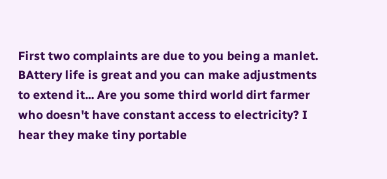First two complaints are due to you being a manlet. BAttery life is great and you can make adjustments to extend it... Are you some third world dirt farmer who doesn't have constant access to electricity? I hear they make tiny portable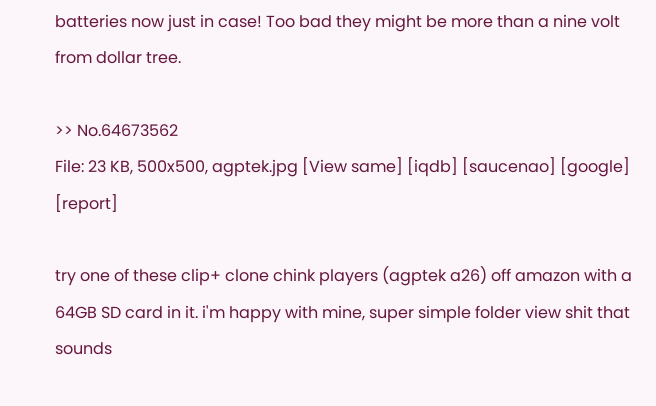batteries now just in case! Too bad they might be more than a nine volt from dollar tree.

>> No.64673562
File: 23 KB, 500x500, agptek.jpg [View same] [iqdb] [saucenao] [google] [report]

try one of these clip+ clone chink players (agptek a26) off amazon with a 64GB SD card in it. i'm happy with mine, super simple folder view shit that sounds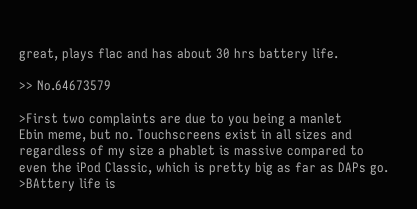great, plays flac and has about 30 hrs battery life.

>> No.64673579

>First two complaints are due to you being a manlet
Ebin meme, but no. Touchscreens exist in all sizes and regardless of my size a phablet is massive compared to even the iPod Classic, which is pretty big as far as DAPs go.
>BAttery life is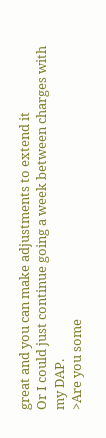great and you can make adjustments to extend it
Or I could just continue going a week between charges with my DAP.
>Are you some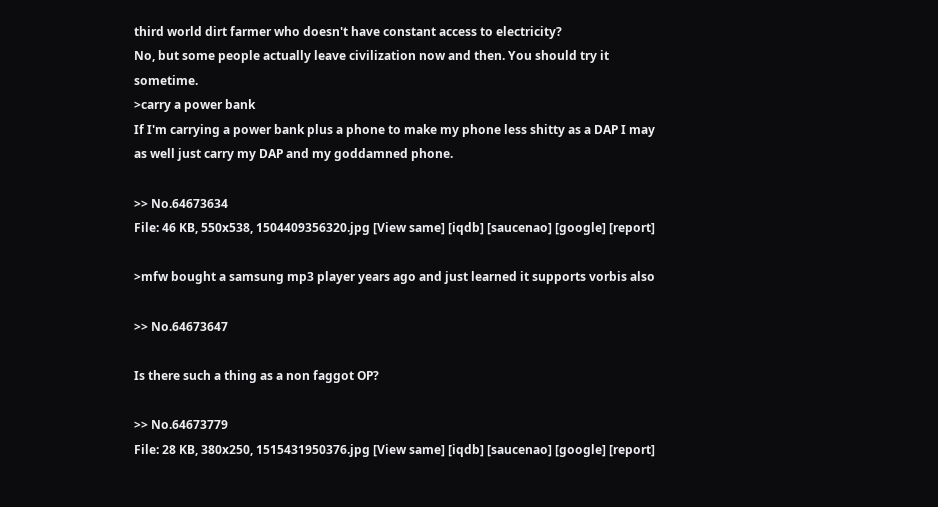third world dirt farmer who doesn't have constant access to electricity?
No, but some people actually leave civilization now and then. You should try it sometime.
>carry a power bank
If I'm carrying a power bank plus a phone to make my phone less shitty as a DAP I may as well just carry my DAP and my goddamned phone.

>> No.64673634
File: 46 KB, 550x538, 1504409356320.jpg [View same] [iqdb] [saucenao] [google] [report]

>mfw bought a samsung mp3 player years ago and just learned it supports vorbis also

>> No.64673647

Is there such a thing as a non faggot OP?

>> No.64673779
File: 28 KB, 380x250, 1515431950376.jpg [View same] [iqdb] [saucenao] [google] [report]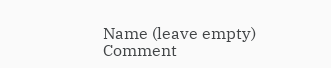Name (leave empty)
Comment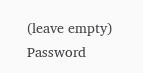(leave empty)
Password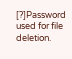[?]Password used for file deletion.